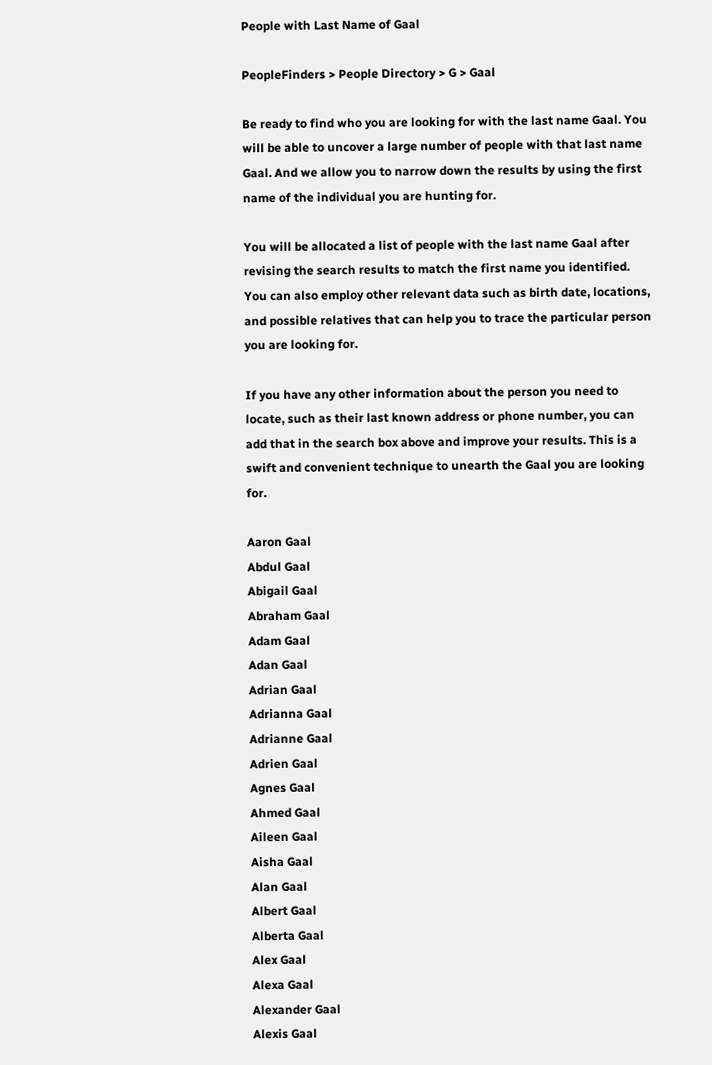People with Last Name of Gaal

PeopleFinders > People Directory > G > Gaal

Be ready to find who you are looking for with the last name Gaal. You will be able to uncover a large number of people with that last name Gaal. And we allow you to narrow down the results by using the first name of the individual you are hunting for.

You will be allocated a list of people with the last name Gaal after revising the search results to match the first name you identified. You can also employ other relevant data such as birth date, locations, and possible relatives that can help you to trace the particular person you are looking for.

If you have any other information about the person you need to locate, such as their last known address or phone number, you can add that in the search box above and improve your results. This is a swift and convenient technique to unearth the Gaal you are looking for.

Aaron Gaal
Abdul Gaal
Abigail Gaal
Abraham Gaal
Adam Gaal
Adan Gaal
Adrian Gaal
Adrianna Gaal
Adrianne Gaal
Adrien Gaal
Agnes Gaal
Ahmed Gaal
Aileen Gaal
Aisha Gaal
Alan Gaal
Albert Gaal
Alberta Gaal
Alex Gaal
Alexa Gaal
Alexander Gaal
Alexis Gaal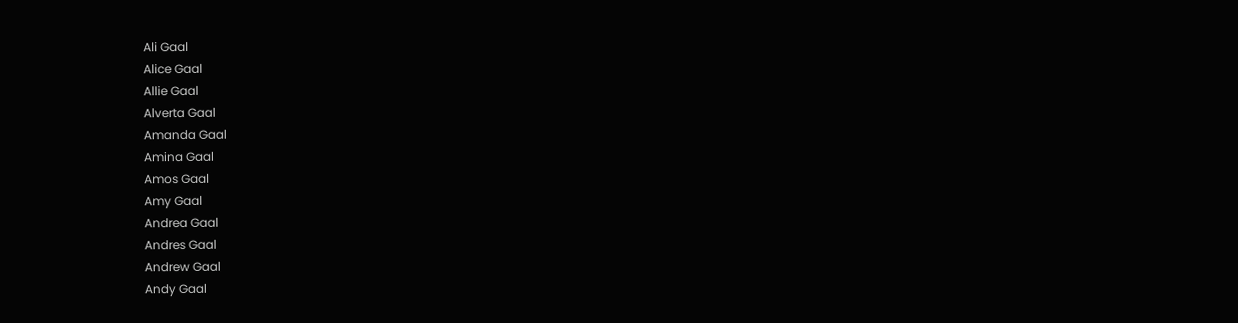Ali Gaal
Alice Gaal
Allie Gaal
Alverta Gaal
Amanda Gaal
Amina Gaal
Amos Gaal
Amy Gaal
Andrea Gaal
Andres Gaal
Andrew Gaal
Andy Gaal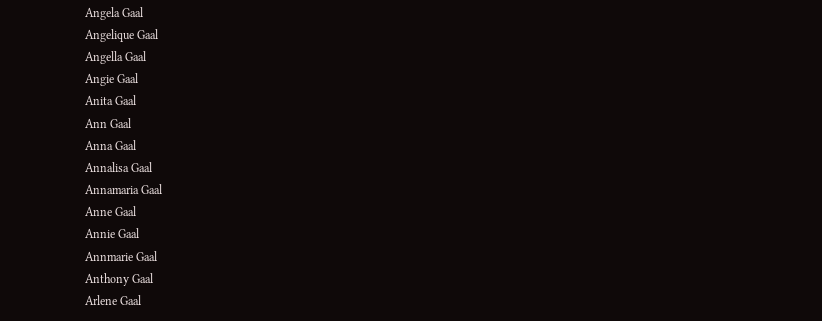Angela Gaal
Angelique Gaal
Angella Gaal
Angie Gaal
Anita Gaal
Ann Gaal
Anna Gaal
Annalisa Gaal
Annamaria Gaal
Anne Gaal
Annie Gaal
Annmarie Gaal
Anthony Gaal
Arlene Gaal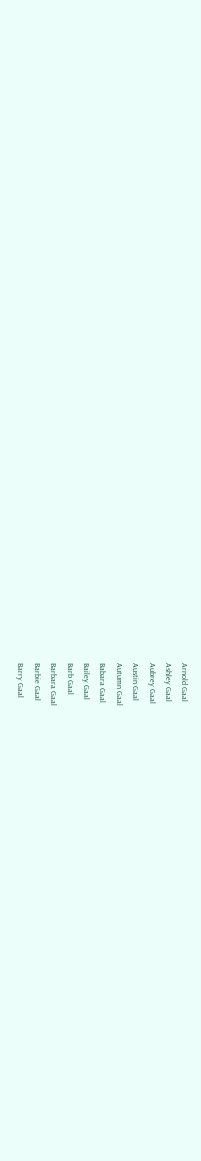Arnold Gaal
Ashley Gaal
Aubrey Gaal
Austin Gaal
Autumn Gaal
Babara Gaal
Bailey Gaal
Barb Gaal
Barbara Gaal
Barbie Gaal
Barry Gaal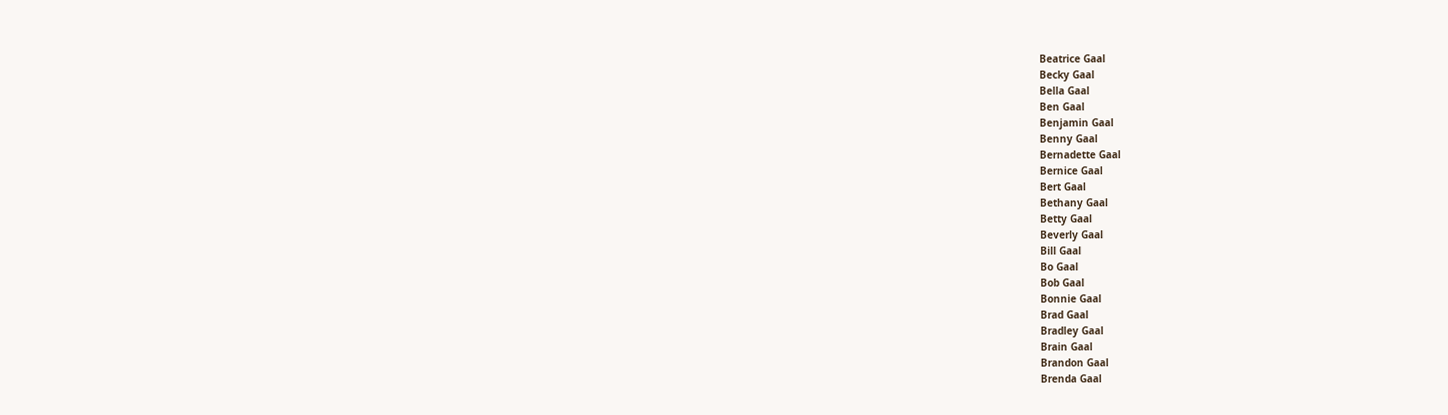Beatrice Gaal
Becky Gaal
Bella Gaal
Ben Gaal
Benjamin Gaal
Benny Gaal
Bernadette Gaal
Bernice Gaal
Bert Gaal
Bethany Gaal
Betty Gaal
Beverly Gaal
Bill Gaal
Bo Gaal
Bob Gaal
Bonnie Gaal
Brad Gaal
Bradley Gaal
Brain Gaal
Brandon Gaal
Brenda Gaal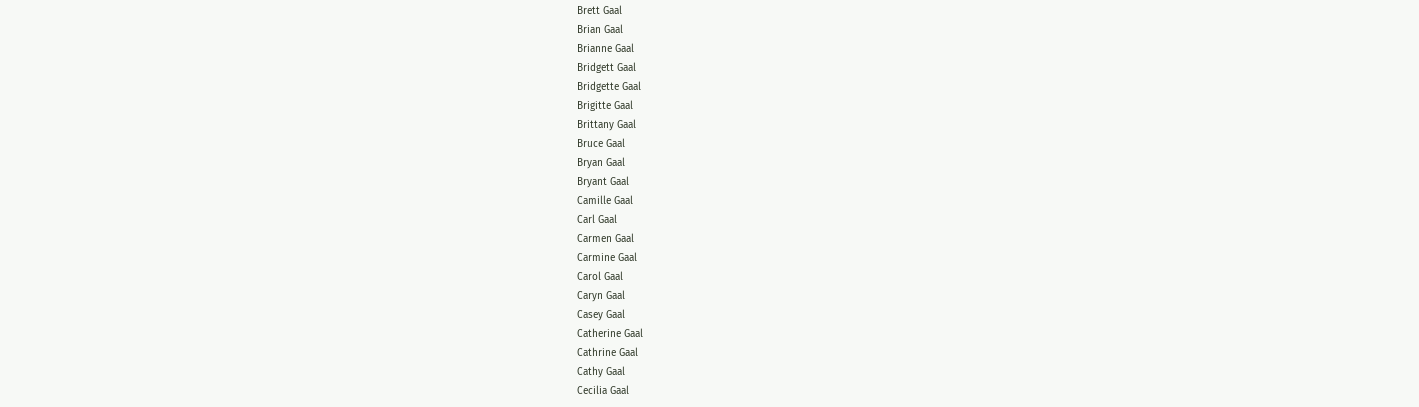Brett Gaal
Brian Gaal
Brianne Gaal
Bridgett Gaal
Bridgette Gaal
Brigitte Gaal
Brittany Gaal
Bruce Gaal
Bryan Gaal
Bryant Gaal
Camille Gaal
Carl Gaal
Carmen Gaal
Carmine Gaal
Carol Gaal
Caryn Gaal
Casey Gaal
Catherine Gaal
Cathrine Gaal
Cathy Gaal
Cecilia Gaal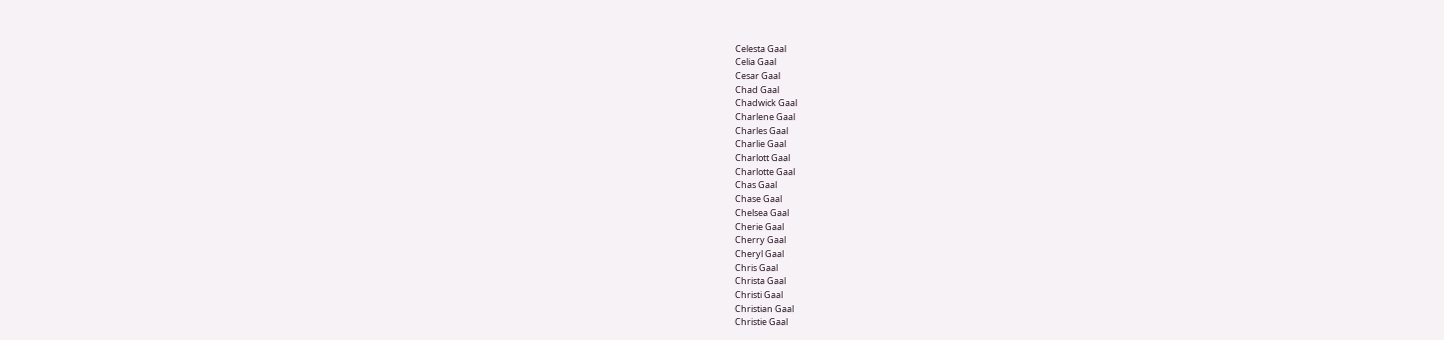Celesta Gaal
Celia Gaal
Cesar Gaal
Chad Gaal
Chadwick Gaal
Charlene Gaal
Charles Gaal
Charlie Gaal
Charlott Gaal
Charlotte Gaal
Chas Gaal
Chase Gaal
Chelsea Gaal
Cherie Gaal
Cherry Gaal
Cheryl Gaal
Chris Gaal
Christa Gaal
Christi Gaal
Christian Gaal
Christie Gaal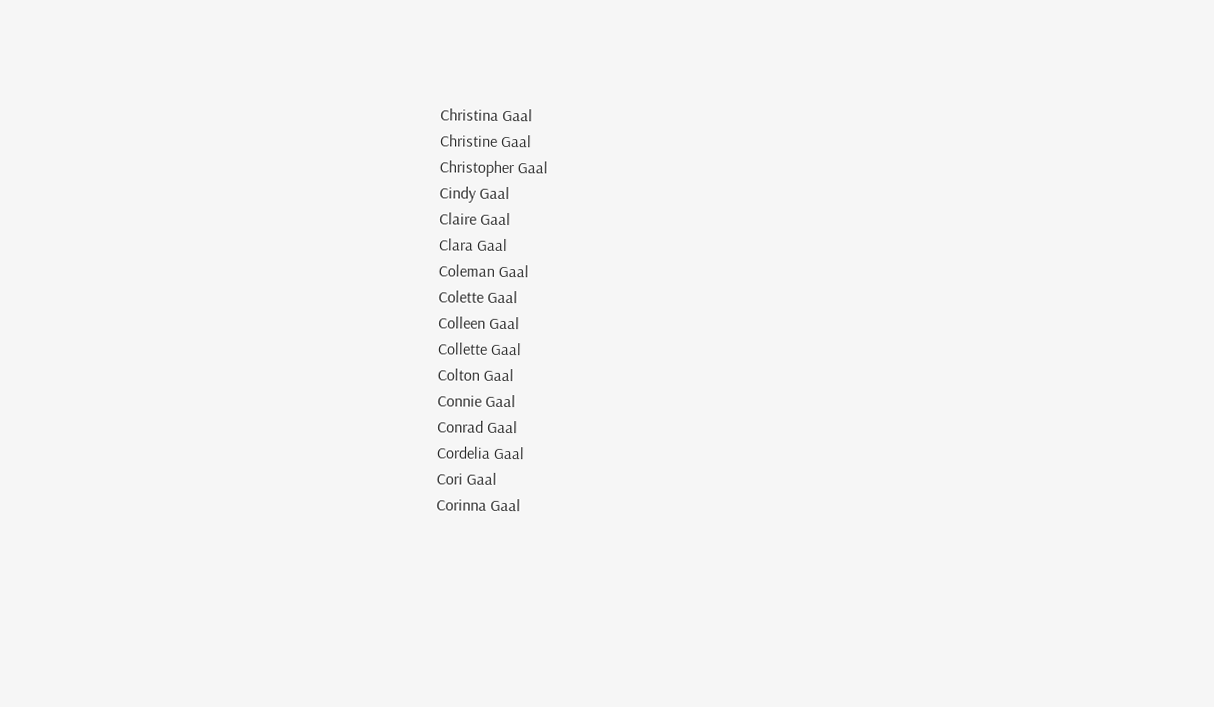Christina Gaal
Christine Gaal
Christopher Gaal
Cindy Gaal
Claire Gaal
Clara Gaal
Coleman Gaal
Colette Gaal
Colleen Gaal
Collette Gaal
Colton Gaal
Connie Gaal
Conrad Gaal
Cordelia Gaal
Cori Gaal
Corinna Gaal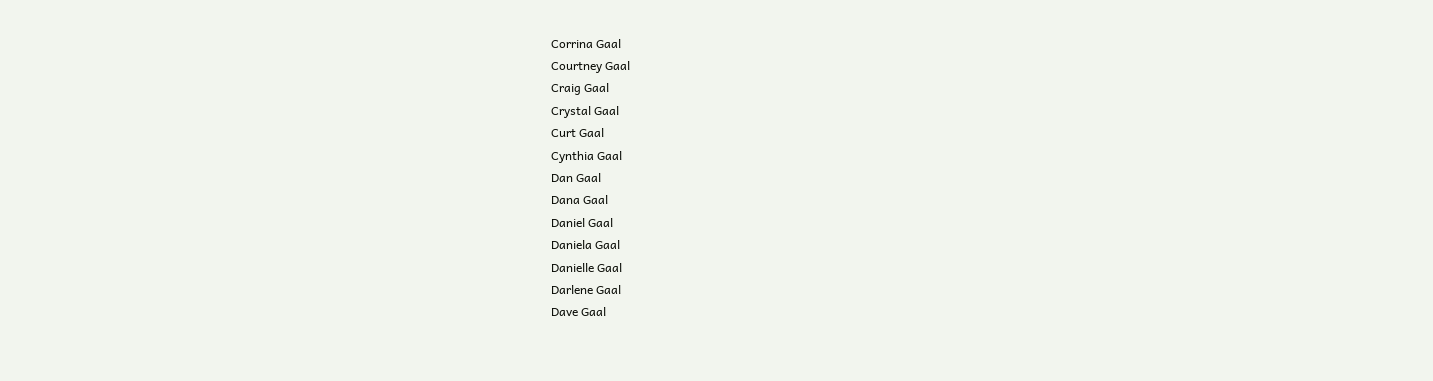Corrina Gaal
Courtney Gaal
Craig Gaal
Crystal Gaal
Curt Gaal
Cynthia Gaal
Dan Gaal
Dana Gaal
Daniel Gaal
Daniela Gaal
Danielle Gaal
Darlene Gaal
Dave Gaal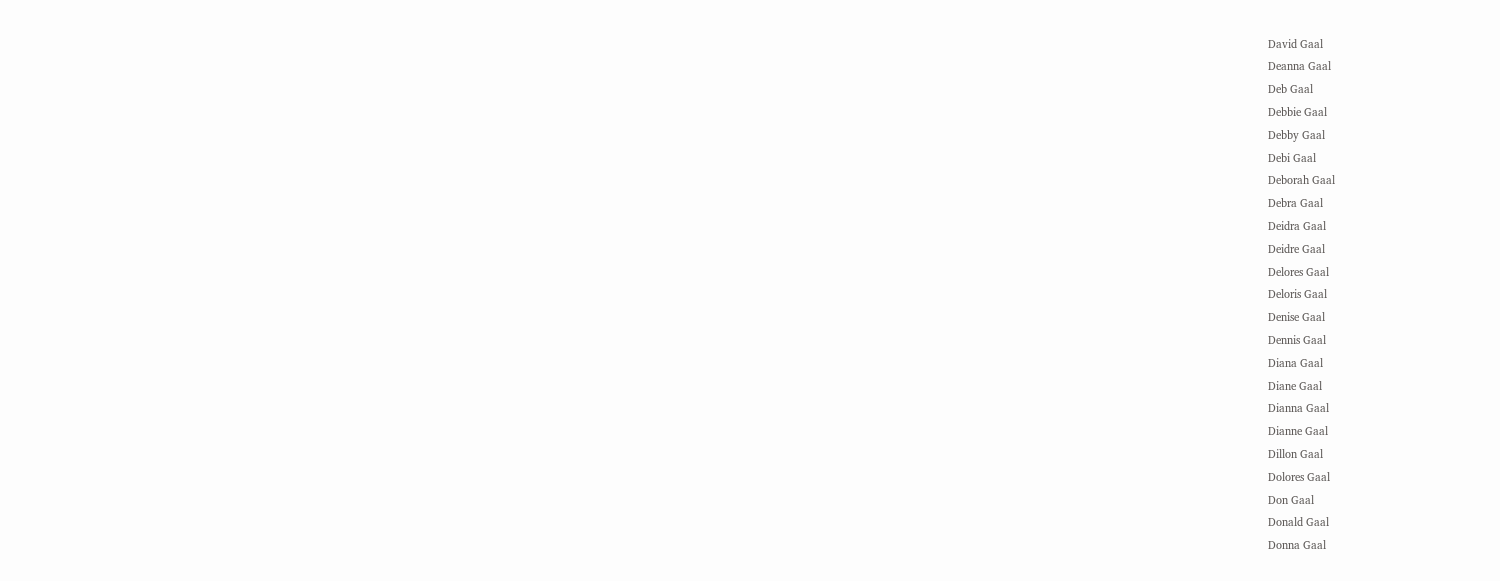David Gaal
Deanna Gaal
Deb Gaal
Debbie Gaal
Debby Gaal
Debi Gaal
Deborah Gaal
Debra Gaal
Deidra Gaal
Deidre Gaal
Delores Gaal
Deloris Gaal
Denise Gaal
Dennis Gaal
Diana Gaal
Diane Gaal
Dianna Gaal
Dianne Gaal
Dillon Gaal
Dolores Gaal
Don Gaal
Donald Gaal
Donna Gaal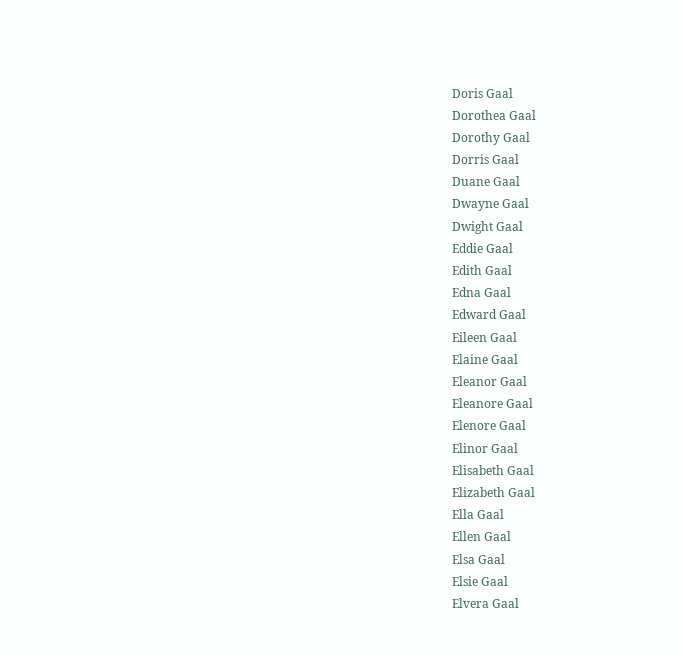Doris Gaal
Dorothea Gaal
Dorothy Gaal
Dorris Gaal
Duane Gaal
Dwayne Gaal
Dwight Gaal
Eddie Gaal
Edith Gaal
Edna Gaal
Edward Gaal
Eileen Gaal
Elaine Gaal
Eleanor Gaal
Eleanore Gaal
Elenore Gaal
Elinor Gaal
Elisabeth Gaal
Elizabeth Gaal
Ella Gaal
Ellen Gaal
Elsa Gaal
Elsie Gaal
Elvera Gaal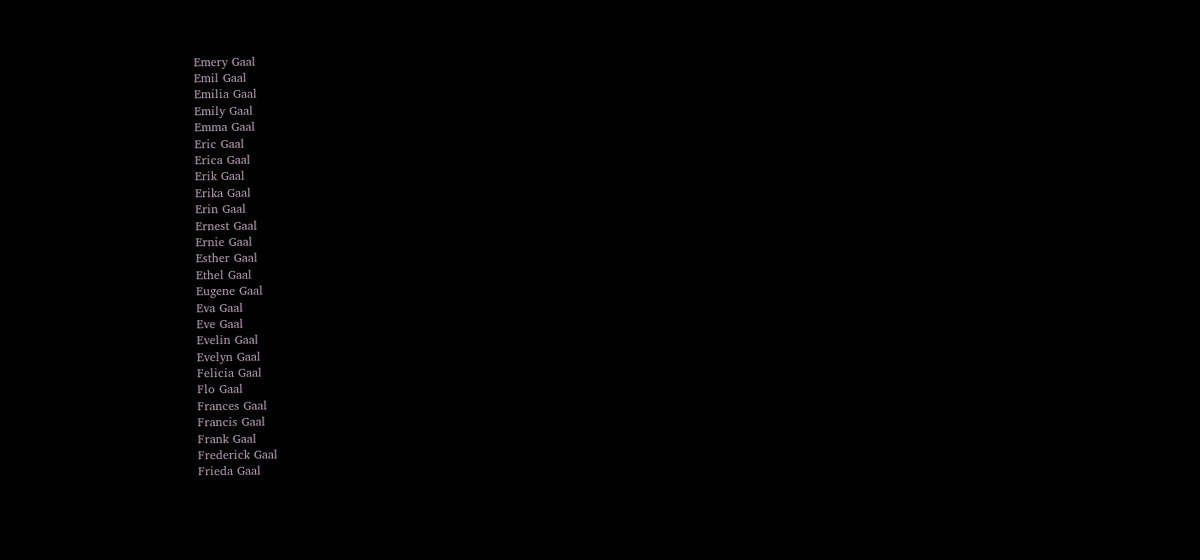Emery Gaal
Emil Gaal
Emilia Gaal
Emily Gaal
Emma Gaal
Eric Gaal
Erica Gaal
Erik Gaal
Erika Gaal
Erin Gaal
Ernest Gaal
Ernie Gaal
Esther Gaal
Ethel Gaal
Eugene Gaal
Eva Gaal
Eve Gaal
Evelin Gaal
Evelyn Gaal
Felicia Gaal
Flo Gaal
Frances Gaal
Francis Gaal
Frank Gaal
Frederick Gaal
Frieda Gaal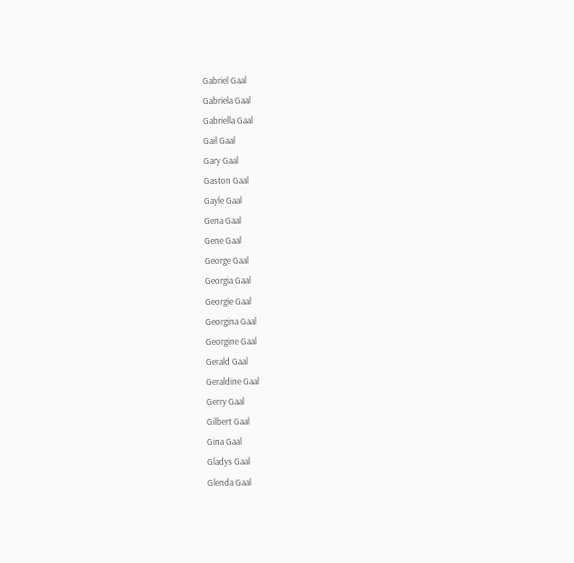Gabriel Gaal
Gabriela Gaal
Gabriella Gaal
Gail Gaal
Gary Gaal
Gaston Gaal
Gayle Gaal
Gena Gaal
Gene Gaal
George Gaal
Georgia Gaal
Georgie Gaal
Georgina Gaal
Georgine Gaal
Gerald Gaal
Geraldine Gaal
Gerry Gaal
Gilbert Gaal
Gina Gaal
Gladys Gaal
Glenda Gaal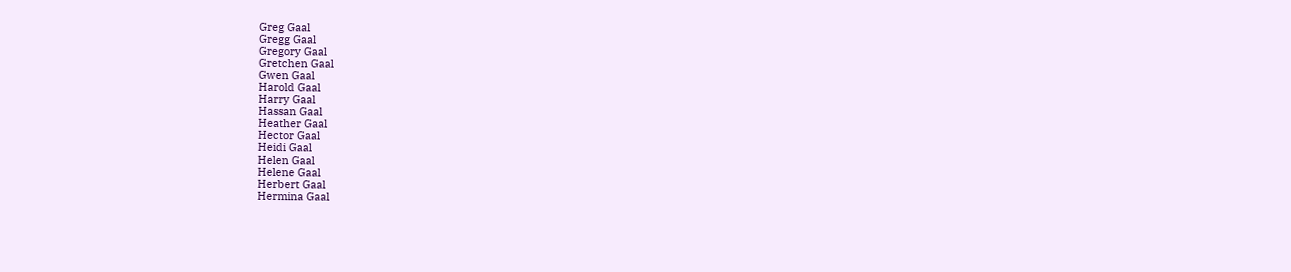Greg Gaal
Gregg Gaal
Gregory Gaal
Gretchen Gaal
Gwen Gaal
Harold Gaal
Harry Gaal
Hassan Gaal
Heather Gaal
Hector Gaal
Heidi Gaal
Helen Gaal
Helene Gaal
Herbert Gaal
Hermina Gaal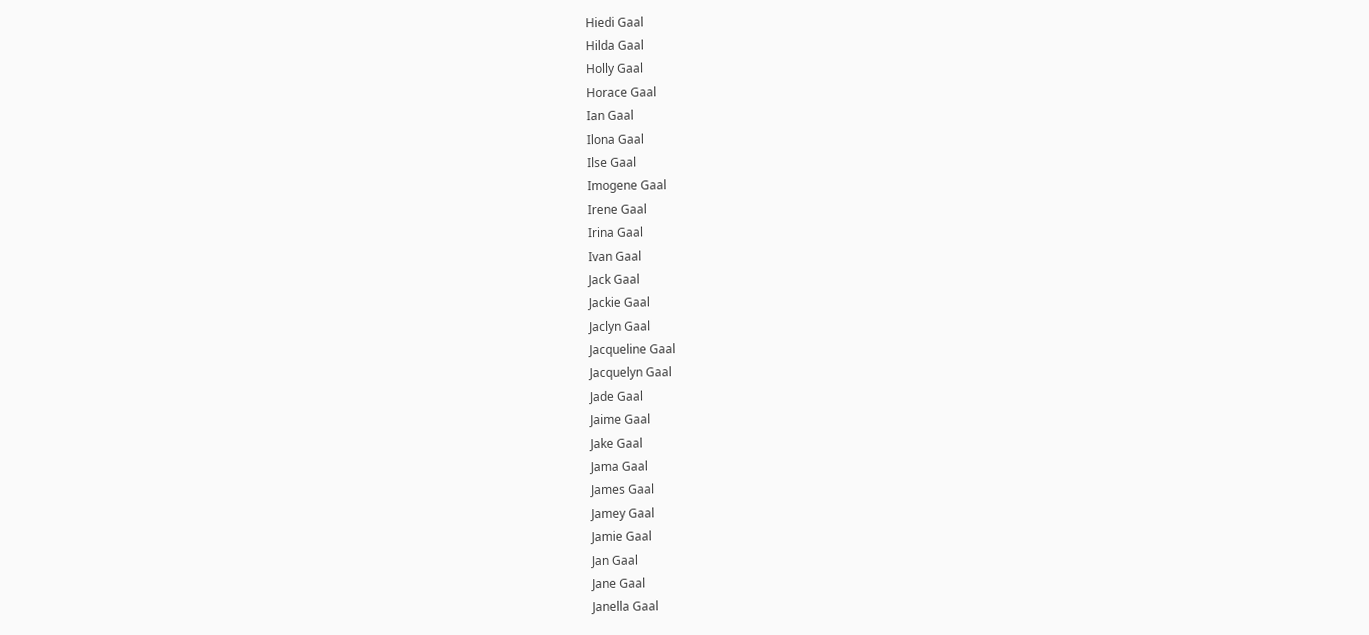Hiedi Gaal
Hilda Gaal
Holly Gaal
Horace Gaal
Ian Gaal
Ilona Gaal
Ilse Gaal
Imogene Gaal
Irene Gaal
Irina Gaal
Ivan Gaal
Jack Gaal
Jackie Gaal
Jaclyn Gaal
Jacqueline Gaal
Jacquelyn Gaal
Jade Gaal
Jaime Gaal
Jake Gaal
Jama Gaal
James Gaal
Jamey Gaal
Jamie Gaal
Jan Gaal
Jane Gaal
Janella Gaal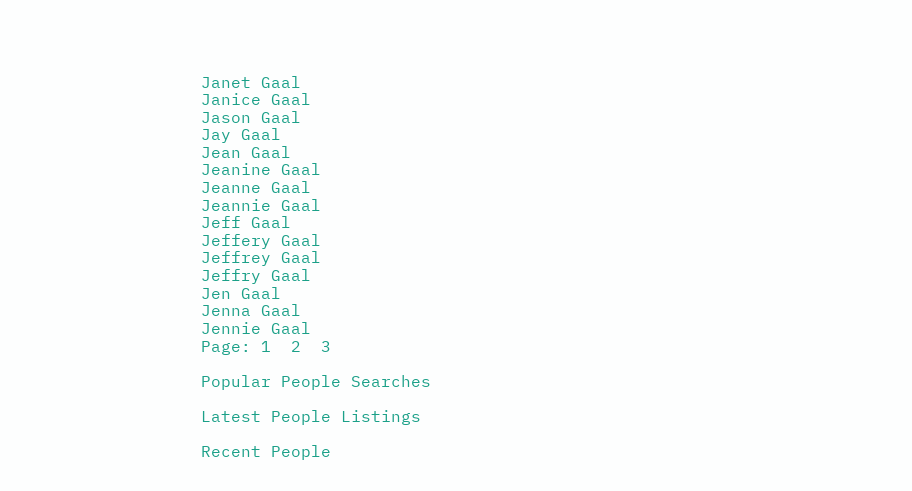Janet Gaal
Janice Gaal
Jason Gaal
Jay Gaal
Jean Gaal
Jeanine Gaal
Jeanne Gaal
Jeannie Gaal
Jeff Gaal
Jeffery Gaal
Jeffrey Gaal
Jeffry Gaal
Jen Gaal
Jenna Gaal
Jennie Gaal
Page: 1  2  3

Popular People Searches

Latest People Listings

Recent People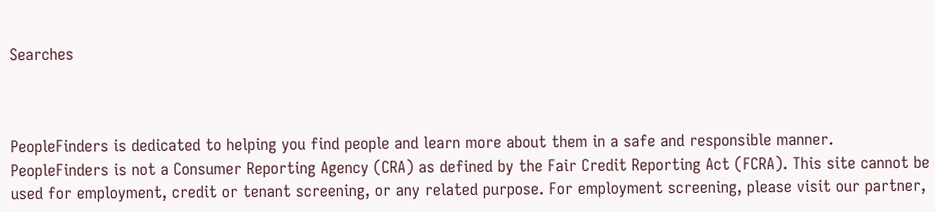Searches



PeopleFinders is dedicated to helping you find people and learn more about them in a safe and responsible manner. PeopleFinders is not a Consumer Reporting Agency (CRA) as defined by the Fair Credit Reporting Act (FCRA). This site cannot be used for employment, credit or tenant screening, or any related purpose. For employment screening, please visit our partner,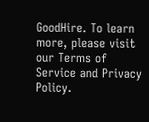GoodHire. To learn more, please visit our Terms of Service and Privacy Policy.